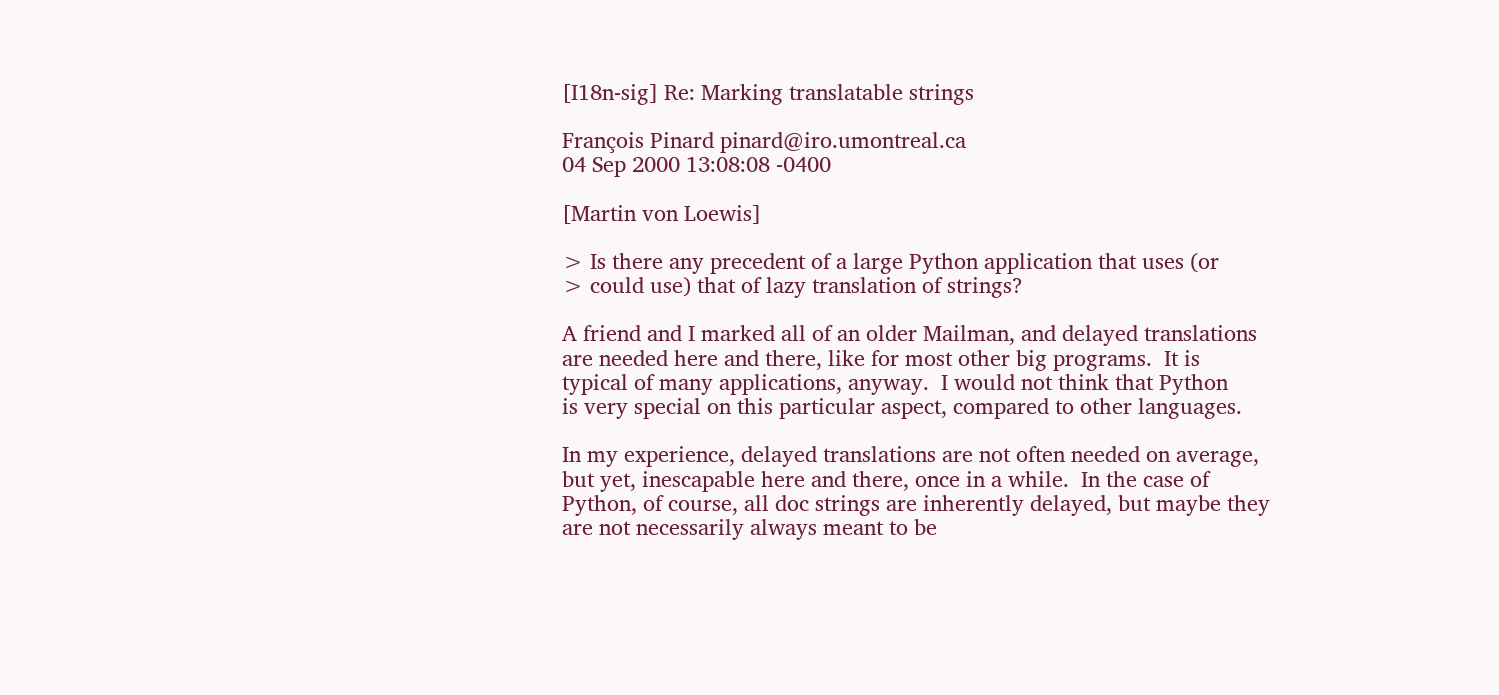[I18n-sig] Re: Marking translatable strings

François Pinard pinard@iro.umontreal.ca
04 Sep 2000 13:08:08 -0400

[Martin von Loewis]

> Is there any precedent of a large Python application that uses (or
> could use) that of lazy translation of strings?

A friend and I marked all of an older Mailman, and delayed translations
are needed here and there, like for most other big programs.  It is
typical of many applications, anyway.  I would not think that Python
is very special on this particular aspect, compared to other languages.

In my experience, delayed translations are not often needed on average,
but yet, inescapable here and there, once in a while.  In the case of
Python, of course, all doc strings are inherently delayed, but maybe they
are not necessarily always meant to be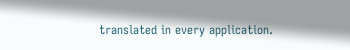translated in every application.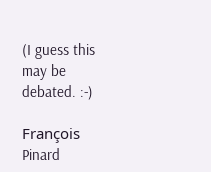(I guess this may be debated. :-)

François Pinard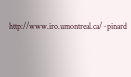http://www.iro.umontreal.ca/~pinard